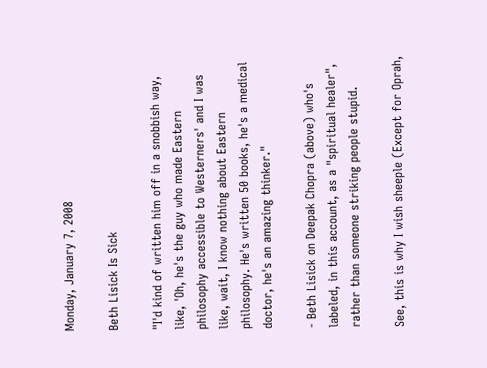Monday, January 7, 2008

Beth Lisick Is Sick

"I'd kind of written him off in a snobbish way, like, 'Oh, he's the guy who made Eastern philosophy accessible to Westerners' and I was like, wait, I know nothing about Eastern philosophy. He's written 50 books, he's a medical doctor, he's an amazing thinker."

- Beth Lisick on Deepak Chopra (above) who's labeled, in this account, as a "spiritual healer", rather than someone striking people stupid.

See, this is why I wish sheeple (Except for Oprah,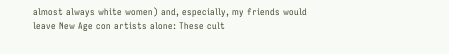almost always white women) and, especially, my friends would leave New Age con artists alone: These cult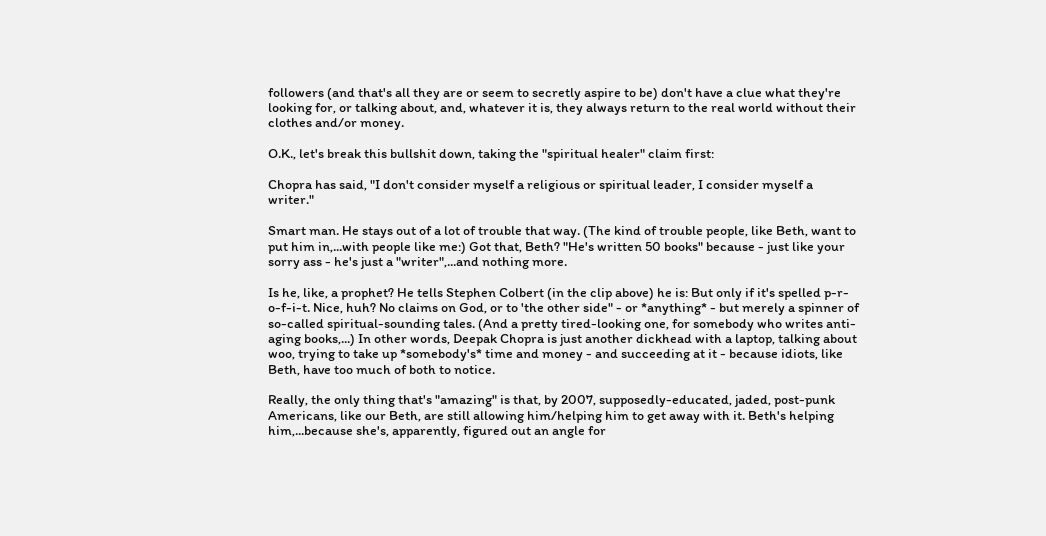followers (and that's all they are or seem to secretly aspire to be) don't have a clue what they're looking for, or talking about, and, whatever it is, they always return to the real world without their clothes and/or money.

O.K., let's break this bullshit down, taking the "spiritual healer" claim first:

Chopra has said, "I don't consider myself a religious or spiritual leader, I consider myself a writer."

Smart man. He stays out of a lot of trouble that way. (The kind of trouble people, like Beth, want to put him in,...with people like me:) Got that, Beth? "He's written 50 books" because - just like your sorry ass - he's just a "writer",...and nothing more.

Is he, like, a prophet? He tells Stephen Colbert (in the clip above) he is: But only if it's spelled p-r-o-f-i-t. Nice, huh? No claims on God, or to 'the other side" - or *anything* - but merely a spinner of so-called spiritual-sounding tales. (And a pretty tired-looking one, for somebody who writes anti-aging books,...) In other words, Deepak Chopra is just another dickhead with a laptop, talking about woo, trying to take up *somebody's* time and money - and succeeding at it - because idiots, like Beth, have too much of both to notice.

Really, the only thing that's "amazing" is that, by 2007, supposedly-educated, jaded, post-punk Americans, like our Beth, are still allowing him/helping him to get away with it. Beth's helping him,...because she's, apparently, figured out an angle for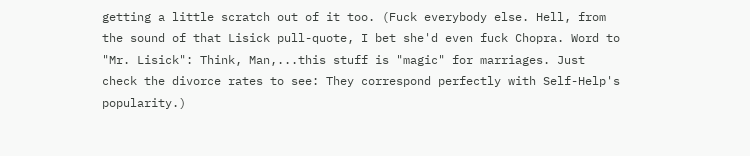getting a little scratch out of it too. (Fuck everybody else. Hell, from the sound of that Lisick pull-quote, I bet she'd even fuck Chopra. Word to "Mr. Lisick": Think, Man,...this stuff is "magic" for marriages. Just check the divorce rates to see: They correspond perfectly with Self-Help's popularity.)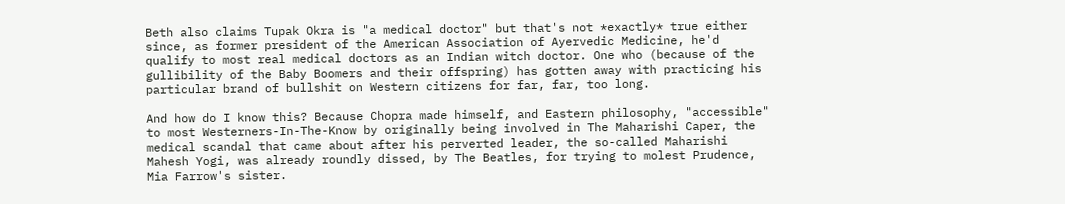Beth also claims Tupak Okra is "a medical doctor" but that's not *exactly* true either since, as former president of the American Association of Ayervedic Medicine, he'd qualify to most real medical doctors as an Indian witch doctor. One who (because of the gullibility of the Baby Boomers and their offspring) has gotten away with practicing his particular brand of bullshit on Western citizens for far, far, too long.

And how do I know this? Because Chopra made himself, and Eastern philosophy, "accessible" to most Westerners-In-The-Know by originally being involved in The Maharishi Caper, the medical scandal that came about after his perverted leader, the so-called Maharishi Mahesh Yogi, was already roundly dissed, by The Beatles, for trying to molest Prudence, Mia Farrow's sister.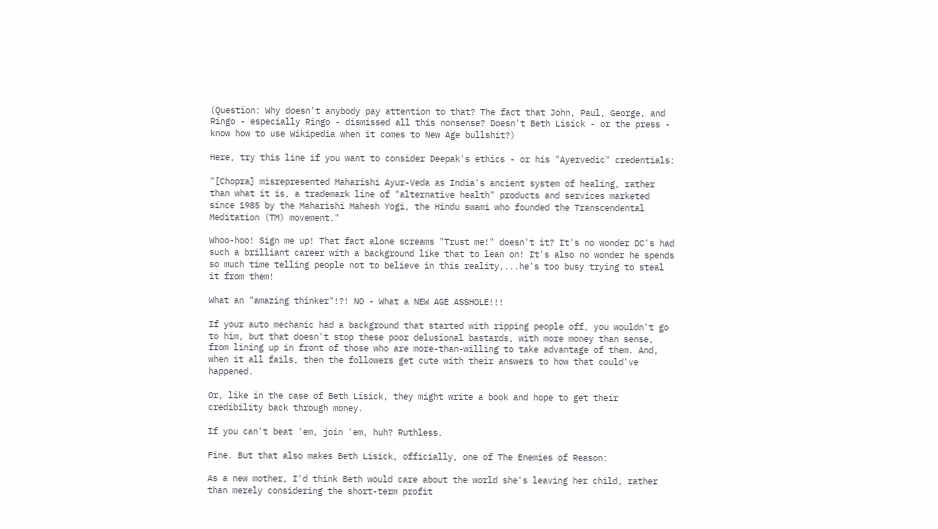(Question: Why doesn't anybody pay attention to that? The fact that John, Paul, George, and Ringo - especially Ringo - dismissed all this nonsense? Doesn't Beth Lisick - or the press - know how to use Wikipedia when it comes to New Age bullshit?)

Here, try this line if you want to consider Deepak's ethics - or his "Ayervedic" credentials:

"[Chopra] misrepresented Maharishi Ayur-Veda as India's ancient system of healing, rather than what it is, a trademark line of "alternative health" products and services marketed since 1985 by the Maharishi Mahesh Yogi, the Hindu swami who founded the Transcendental Meditation (TM) movement."

Whoo-hoo! Sign me up! That fact alone screams "Trust me!" doesn't it? It's no wonder DC's had such a brilliant career with a background like that to lean on! It's also no wonder he spends so much time telling people not to believe in this reality,...he's too busy trying to steal it from them!

What an "amazing thinker"!?! NO - What a NEW AGE ASSHOLE!!!

If your auto mechanic had a background that started with ripping people off, you wouldn't go to him, but that doesn't stop these poor delusional bastards, with more money than sense, from lining up in front of those who are more-than-willing to take advantage of them. And, when it all fails, then the followers get cute with their answers to how that could've happened.

Or, like in the case of Beth Lisick, they might write a book and hope to get their credibility back through money.

If you can't beat 'em, join 'em, huh? Ruthless.

Fine. But that also makes Beth Lisick, officially, one of The Enemies of Reason:

As a new mother, I'd think Beth would care about the world she's leaving her child, rather than merely considering the short-term profit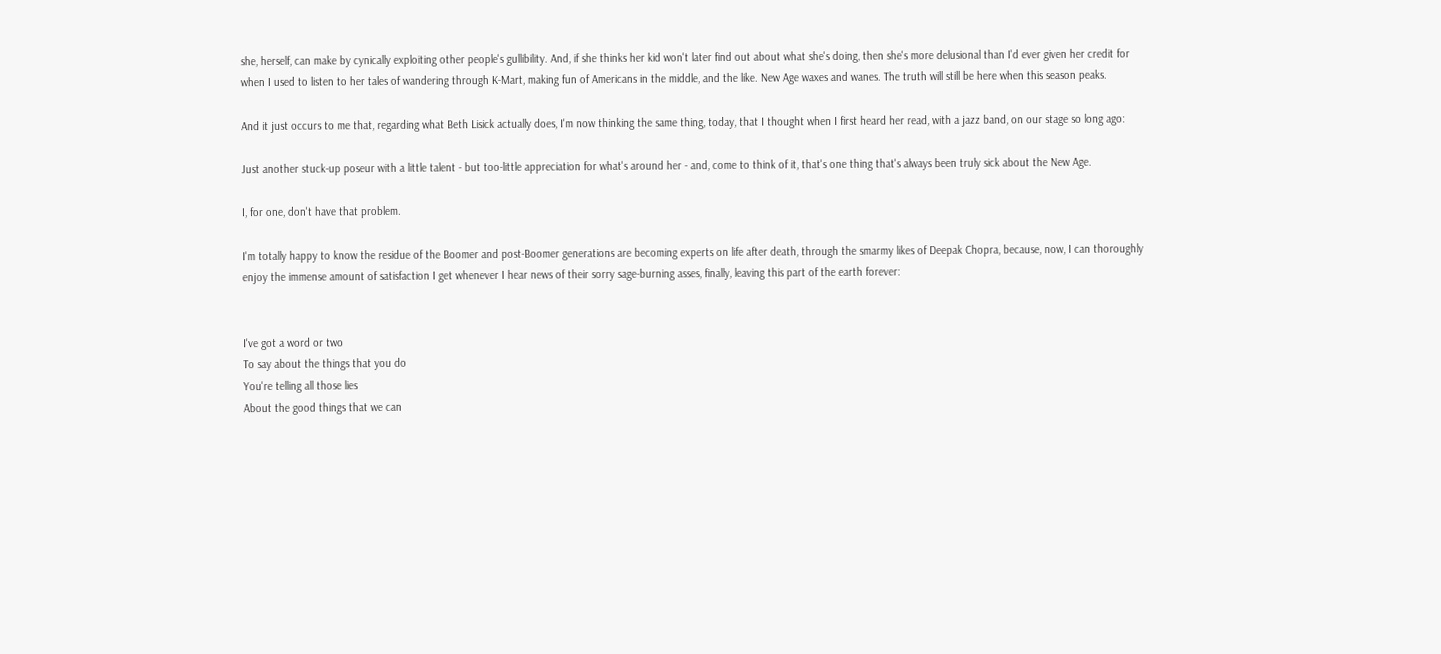she, herself, can make by cynically exploiting other people's gullibility. And, if she thinks her kid won't later find out about what she's doing, then she's more delusional than I'd ever given her credit for when I used to listen to her tales of wandering through K-Mart, making fun of Americans in the middle, and the like. New Age waxes and wanes. The truth will still be here when this season peaks.

And it just occurs to me that, regarding what Beth Lisick actually does, I'm now thinking the same thing, today, that I thought when I first heard her read, with a jazz band, on our stage so long ago:

Just another stuck-up poseur with a little talent - but too-little appreciation for what's around her - and, come to think of it, that's one thing that's always been truly sick about the New Age.

I, for one, don't have that problem.

I'm totally happy to know the residue of the Boomer and post-Boomer generations are becoming experts on life after death, through the smarmy likes of Deepak Chopra, because, now, I can thoroughly enjoy the immense amount of satisfaction I get whenever I hear news of their sorry sage-burning asses, finally, leaving this part of the earth forever:


I've got a word or two
To say about the things that you do
You're telling all those lies
About the good things that we can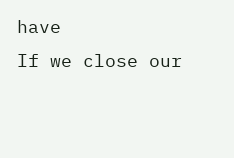have
If we close our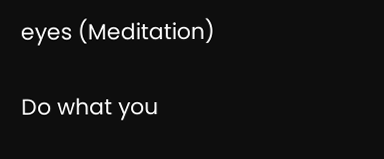eyes (Meditation)

Do what you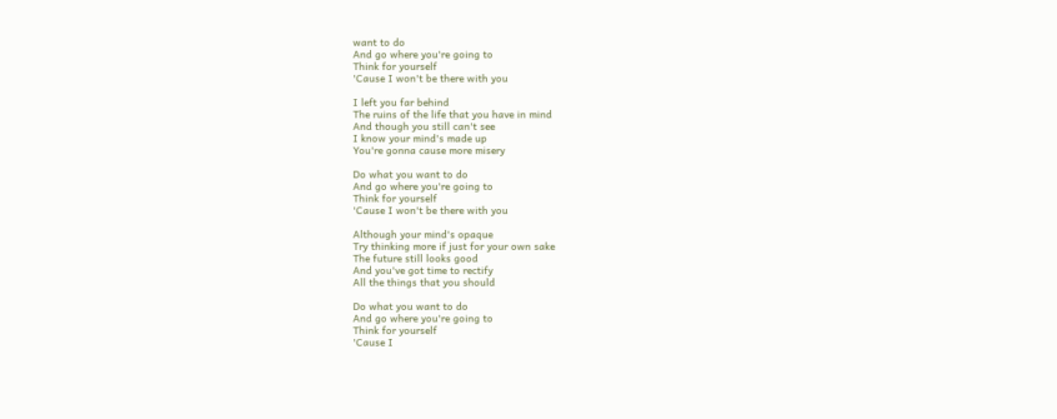want to do
And go where you're going to
Think for yourself
'Cause I won't be there with you

I left you far behind
The ruins of the life that you have in mind
And though you still can't see
I know your mind's made up
You're gonna cause more misery

Do what you want to do
And go where you're going to
Think for yourself
'Cause I won't be there with you

Although your mind's opaque
Try thinking more if just for your own sake
The future still looks good
And you've got time to rectify
All the things that you should

Do what you want to do
And go where you're going to
Think for yourself
'Cause I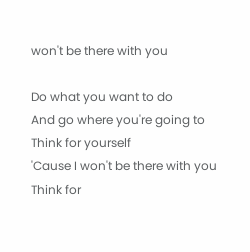won't be there with you

Do what you want to do
And go where you're going to
Think for yourself
'Cause I won't be there with you
Think for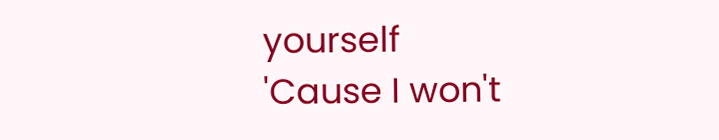yourself
'Cause I won't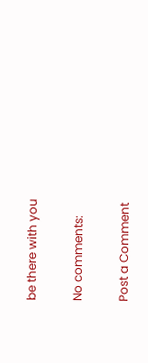be there with you

No comments:

Post a Comment